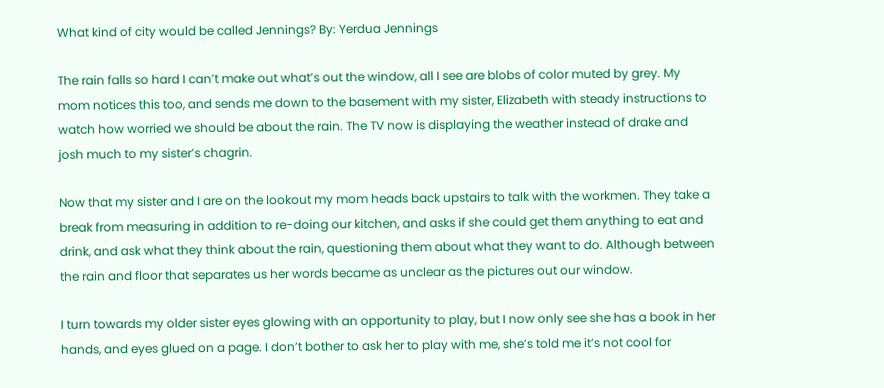What kind of city would be called Jennings? By: Yerdua Jennings

The rain falls so hard I can’t make out what’s out the window, all I see are blobs of color muted by grey. My mom notices this too, and sends me down to the basement with my sister, Elizabeth with steady instructions to watch how worried we should be about the rain. The TV now is displaying the weather instead of drake and josh much to my sister’s chagrin.

Now that my sister and I are on the lookout my mom heads back upstairs to talk with the workmen. They take a break from measuring in addition to re-doing our kitchen, and asks if she could get them anything to eat and drink, and ask what they think about the rain, questioning them about what they want to do. Although between the rain and floor that separates us her words became as unclear as the pictures out our window.

I turn towards my older sister eyes glowing with an opportunity to play, but I now only see she has a book in her hands, and eyes glued on a page. I don’t bother to ask her to play with me, she’s told me it’s not cool for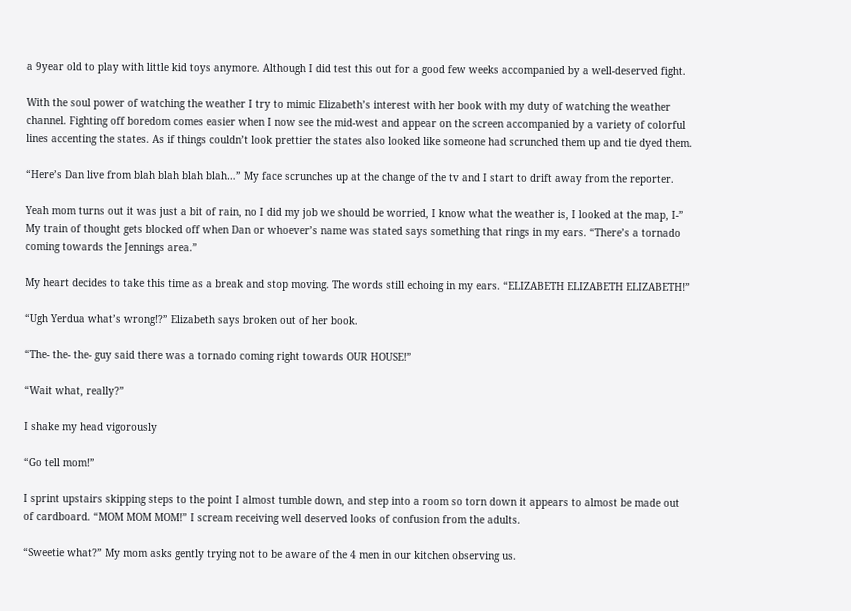a 9year old to play with little kid toys anymore. Although I did test this out for a good few weeks accompanied by a well-deserved fight.

With the soul power of watching the weather I try to mimic Elizabeth’s interest with her book with my duty of watching the weather channel. Fighting off boredom comes easier when I now see the mid-west and appear on the screen accompanied by a variety of colorful lines accenting the states. As if things couldn’t look prettier the states also looked like someone had scrunched them up and tie dyed them.

“Here’s Dan live from blah blah blah blah…” My face scrunches up at the change of the tv and I start to drift away from the reporter.

Yeah mom turns out it was just a bit of rain, no I did my job we should be worried, I know what the weather is, I looked at the map, I-” My train of thought gets blocked off when Dan or whoever’s name was stated says something that rings in my ears. “There’s a tornado coming towards the Jennings area.”

My heart decides to take this time as a break and stop moving. The words still echoing in my ears. “ELIZABETH ELIZABETH ELIZABETH!”

“Ugh Yerdua what’s wrong!?” Elizabeth says broken out of her book.

“The- the- the- guy said there was a tornado coming right towards OUR HOUSE!”

“Wait what, really?”

I shake my head vigorously

“Go tell mom!”

I sprint upstairs skipping steps to the point I almost tumble down, and step into a room so torn down it appears to almost be made out of cardboard. “MOM MOM MOM!” I scream receiving well deserved looks of confusion from the adults.

“Sweetie what?” My mom asks gently trying not to be aware of the 4 men in our kitchen observing us.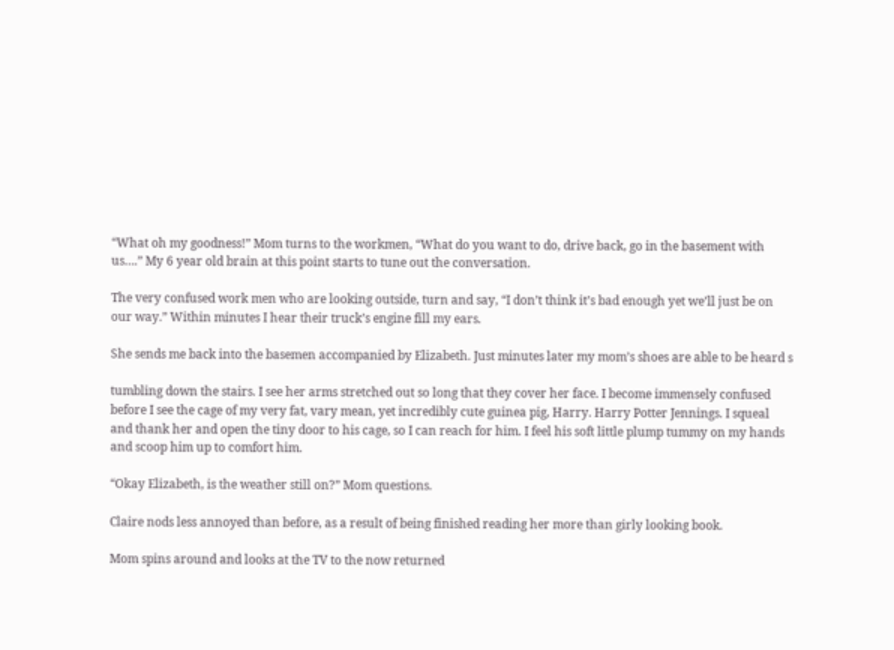“What oh my goodness!” Mom turns to the workmen, “What do you want to do, drive back, go in the basement with us….” My 6 year old brain at this point starts to tune out the conversation.

The very confused work men who are looking outside, turn and say, “I don’t think it’s bad enough yet we’ll just be on our way.” Within minutes I hear their truck’s engine fill my ears.

She sends me back into the basemen accompanied by Elizabeth. Just minutes later my mom’s shoes are able to be heard s

tumbling down the stairs. I see her arms stretched out so long that they cover her face. I become immensely confused before I see the cage of my very fat, vary mean, yet incredibly cute guinea pig, Harry. Harry Potter Jennings. I squeal and thank her and open the tiny door to his cage, so I can reach for him. I feel his soft little plump tummy on my hands and scoop him up to comfort him.

“Okay Elizabeth, is the weather still on?” Mom questions.

Claire nods less annoyed than before, as a result of being finished reading her more than girly looking book.

Mom spins around and looks at the TV to the now returned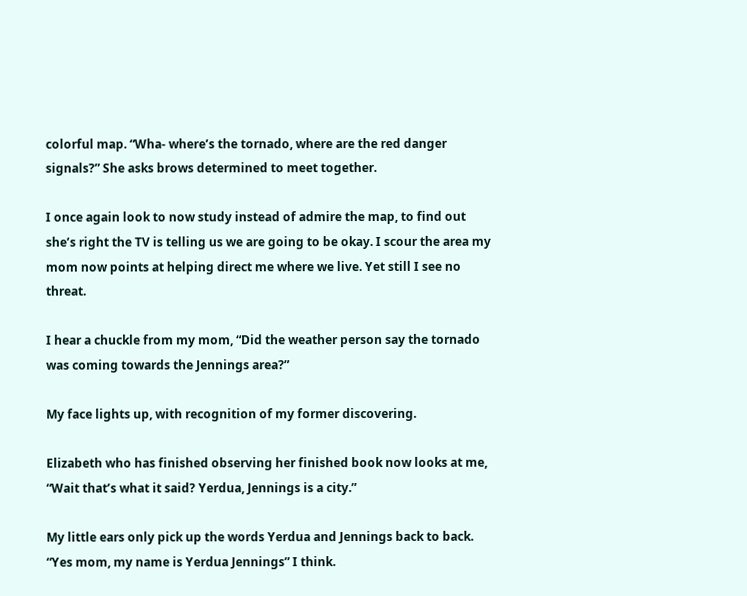colorful map. “Wha- where’s the tornado, where are the red danger signals?” She asks brows determined to meet together.

I once again look to now study instead of admire the map, to find out she’s right the TV is telling us we are going to be okay. I scour the area my mom now points at helping direct me where we live. Yet still I see no threat.

I hear a chuckle from my mom, “Did the weather person say the tornado was coming towards the Jennings area?”

My face lights up, with recognition of my former discovering.

Elizabeth who has finished observing her finished book now looks at me, “Wait that’s what it said? Yerdua, Jennings is a city.”

My little ears only pick up the words Yerdua and Jennings back to back. “Yes mom, my name is Yerdua Jennings” I think.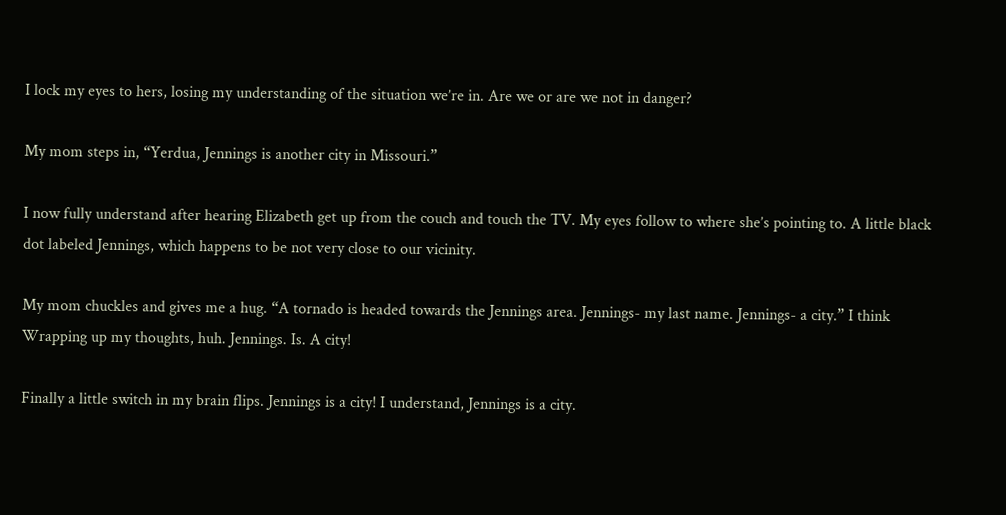I lock my eyes to hers, losing my understanding of the situation we’re in. Are we or are we not in danger?

My mom steps in, “Yerdua, Jennings is another city in Missouri.”

I now fully understand after hearing Elizabeth get up from the couch and touch the TV. My eyes follow to where she’s pointing to. A little black dot labeled Jennings, which happens to be not very close to our vicinity.

My mom chuckles and gives me a hug. “A tornado is headed towards the Jennings area. Jennings- my last name. Jennings- a city.” I think Wrapping up my thoughts, huh. Jennings. Is. A city!

Finally a little switch in my brain flips. Jennings is a city! I understand, Jennings is a city.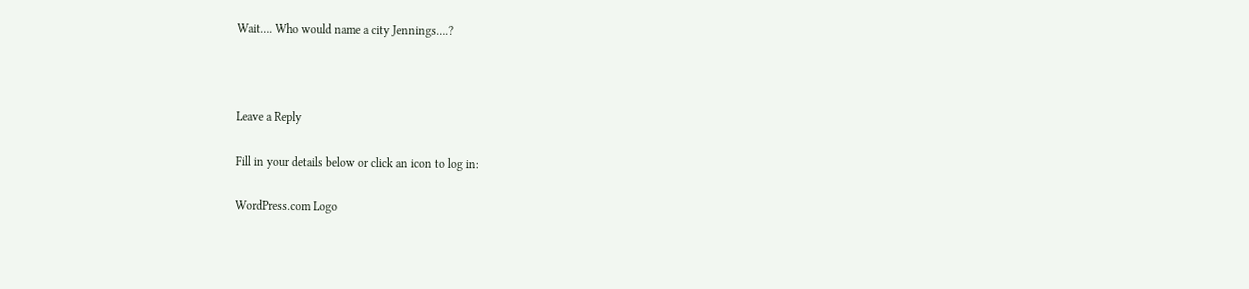Wait…. Who would name a city Jennings….?



Leave a Reply

Fill in your details below or click an icon to log in:

WordPress.com Logo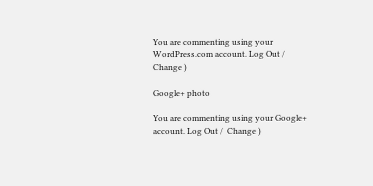You are commenting using your WordPress.com account. Log Out /  Change )

Google+ photo

You are commenting using your Google+ account. Log Out /  Change )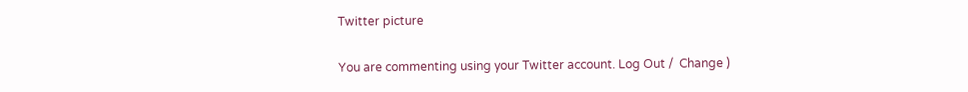Twitter picture

You are commenting using your Twitter account. Log Out /  Change )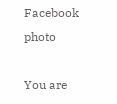Facebook photo

You are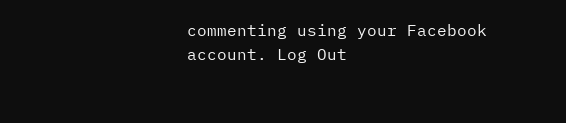commenting using your Facebook account. Log Out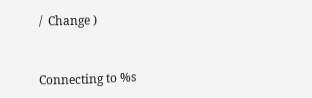/  Change )


Connecting to %s